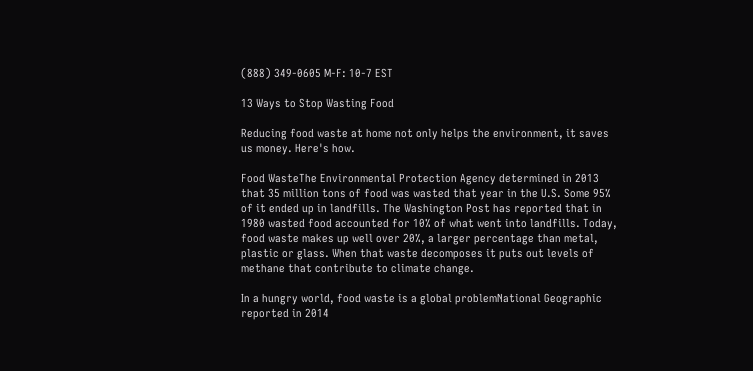(888) 349-0605 M-F: 10-7 EST

13 Ways to Stop Wasting Food

Reducing food waste at home not only helps the environment, it saves us money. Here's how.

Food WasteThe Environmental Protection Agency determined in 2013 that 35 million tons of food was wasted that year in the U.S. Some 95% of it ended up in landfills. The Washington Post has reported that in 1980 wasted food accounted for 10% of what went into landfills. Today, food waste makes up well over 20%, a larger percentage than metal, plastic or glass. When that waste decomposes it puts out levels of methane that contribute to climate change.

In a hungry world, food waste is a global problemNational Geographic reported in 2014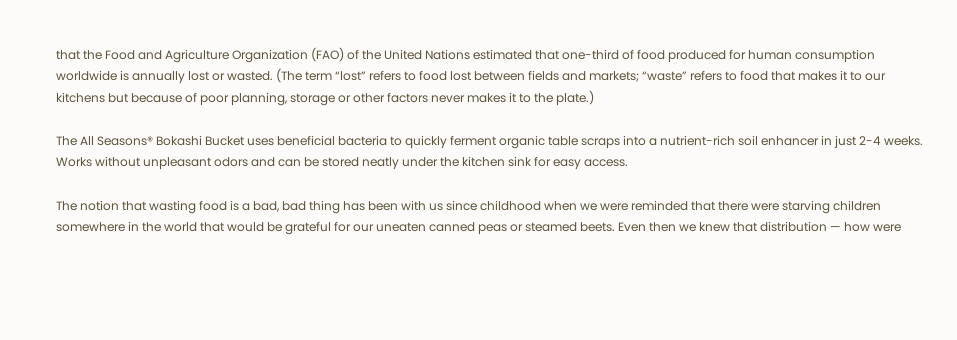that the Food and Agriculture Organization (FAO) of the United Nations estimated that one-third of food produced for human consumption worldwide is annually lost or wasted. (The term “lost” refers to food lost between fields and markets; “waste” refers to food that makes it to our kitchens but because of poor planning, storage or other factors never makes it to the plate.)

The All Seasons® Bokashi Bucket uses beneficial bacteria to quickly ferment organic table scraps into a nutrient-rich soil enhancer in just 2-4 weeks. Works without unpleasant odors and can be stored neatly under the kitchen sink for easy access.

The notion that wasting food is a bad, bad thing has been with us since childhood when we were reminded that there were starving children somewhere in the world that would be grateful for our uneaten canned peas or steamed beets. Even then we knew that distribution — how were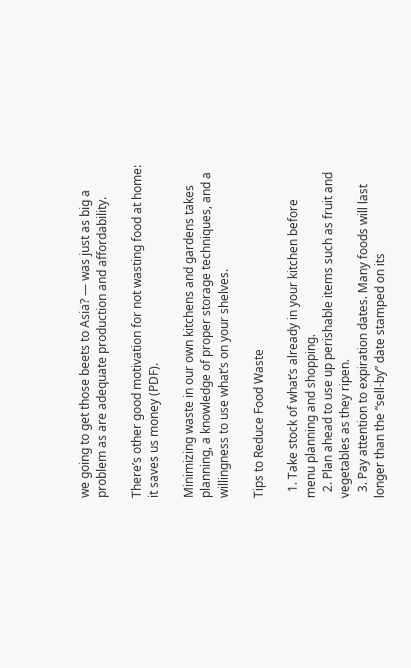we going to get those beets to Asia? — was just as big a problem as are adequate production and affordability.

There’s other good motivation for not wasting food at home: it saves us money (PDF).

Minimizing waste in our own kitchens and gardens takes planning, a knowledge of proper storage techniques, and a willingness to use what’s on your shelves.

Tips to Reduce Food Waste

  1. Take stock of what’s already in your kitchen before menu planning and shopping.
  2. Plan ahead to use up perishable items such as fruit and vegetables as they ripen.
  3. Pay attention to expiration dates. Many foods will last longer than the “sell-by” date stamped on its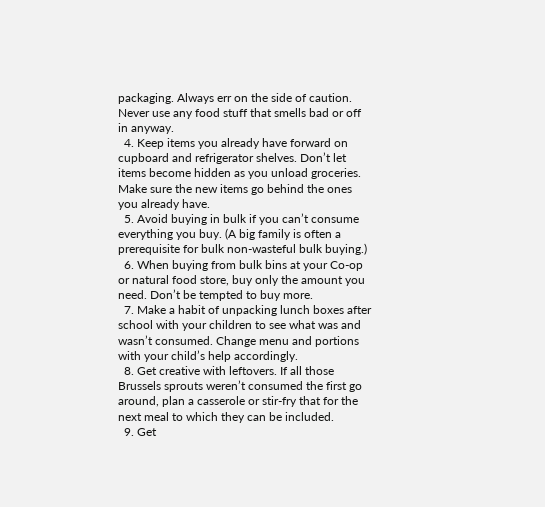packaging. Always err on the side of caution. Never use any food stuff that smells bad or off in anyway.
  4. Keep items you already have forward on cupboard and refrigerator shelves. Don’t let items become hidden as you unload groceries. Make sure the new items go behind the ones you already have.
  5. Avoid buying in bulk if you can’t consume everything you buy. (A big family is often a prerequisite for bulk non-wasteful bulk buying.)
  6. When buying from bulk bins at your Co-op or natural food store, buy only the amount you need. Don’t be tempted to buy more.
  7. Make a habit of unpacking lunch boxes after school with your children to see what was and wasn’t consumed. Change menu and portions with your child’s help accordingly.
  8. Get creative with leftovers. If all those Brussels sprouts weren’t consumed the first go around, plan a casserole or stir-fry that for the next meal to which they can be included.
  9. Get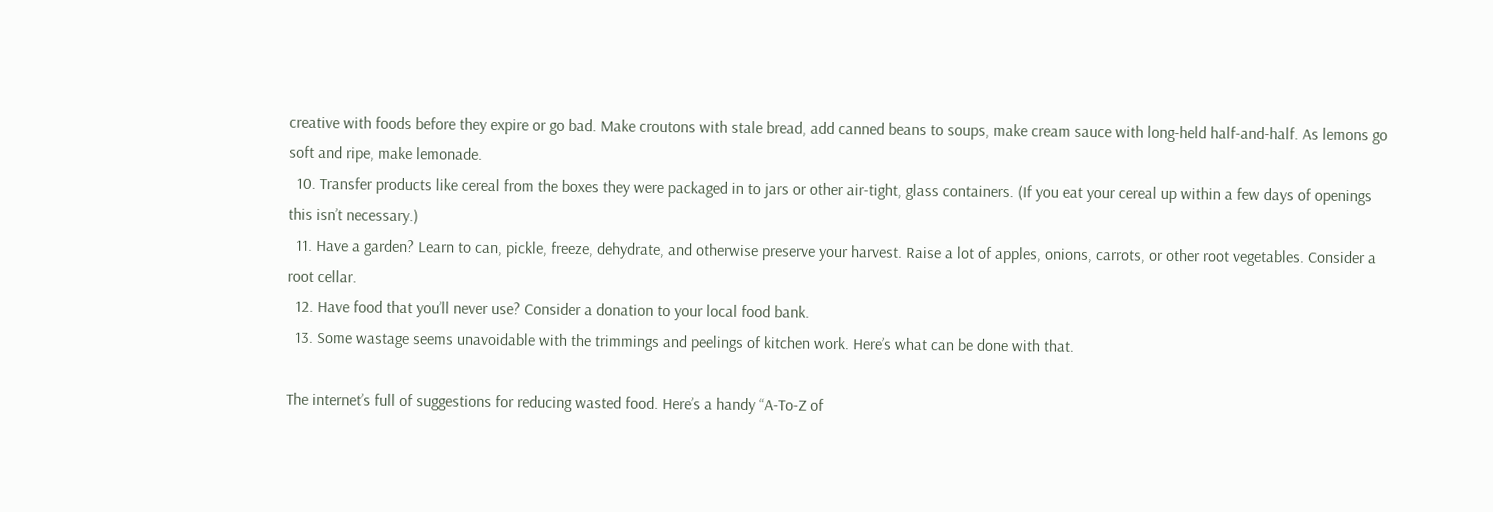creative with foods before they expire or go bad. Make croutons with stale bread, add canned beans to soups, make cream sauce with long-held half-and-half. As lemons go soft and ripe, make lemonade.
  10. Transfer products like cereal from the boxes they were packaged in to jars or other air-tight, glass containers. (If you eat your cereal up within a few days of openings this isn’t necessary.)
  11. Have a garden? Learn to can, pickle, freeze, dehydrate, and otherwise preserve your harvest. Raise a lot of apples, onions, carrots, or other root vegetables. Consider a root cellar.
  12. Have food that you’ll never use? Consider a donation to your local food bank.
  13. Some wastage seems unavoidable with the trimmings and peelings of kitchen work. Here’s what can be done with that.

The internet’s full of suggestions for reducing wasted food. Here’s a handy “A-To-Z of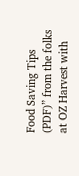Food Saving Tips (PDF)” from the folks at OZ Harvest with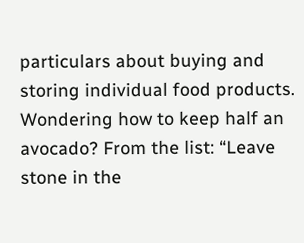particulars about buying and storing individual food products. Wondering how to keep half an avocado? From the list: “Leave stone in the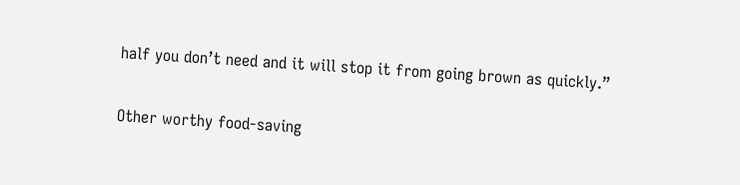half you don’t need and it will stop it from going brown as quickly.”

Other worthy food-saving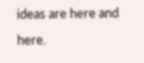ideas are here and here.